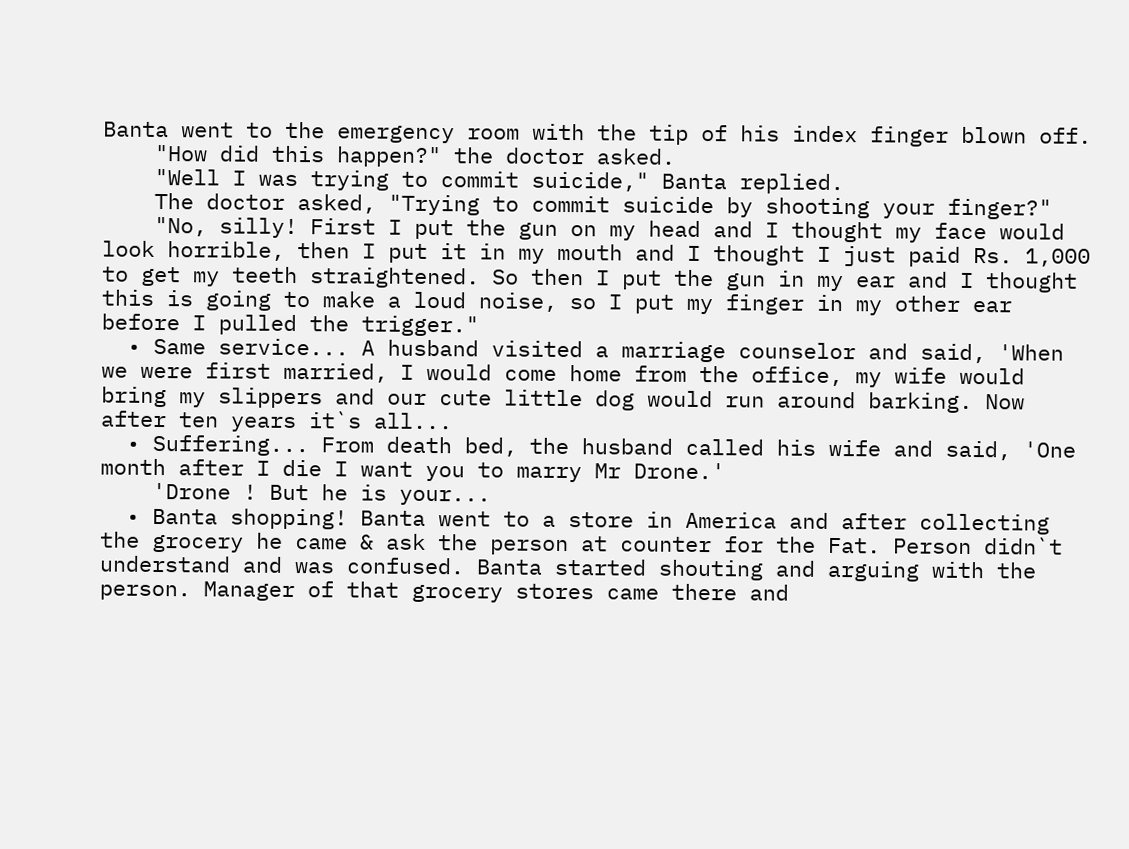Banta went to the emergency room with the tip of his index finger blown off.
    "How did this happen?" the doctor asked.
    "Well I was trying to commit suicide," Banta replied.
    The doctor asked, "Trying to commit suicide by shooting your finger?"
    "No, silly! First I put the gun on my head and I thought my face would look horrible, then I put it in my mouth and I thought I just paid Rs. 1,000 to get my teeth straightened. So then I put the gun in my ear and I thought this is going to make a loud noise, so I put my finger in my other ear before I pulled the trigger."
  • Same service... A husband visited a marriage counselor and said, 'When we were first married, I would come home from the office, my wife would bring my slippers and our cute little dog would run around barking. Now after ten years it`s all...
  • Suffering... From death bed, the husband called his wife and said, 'One month after I die I want you to marry Mr Drone.'
    'Drone ! But he is your...
  • Banta shopping! Banta went to a store in America and after collecting the grocery he came & ask the person at counter for the Fat. Person didn`t understand and was confused. Banta started shouting and arguing with the person. Manager of that grocery stores came there and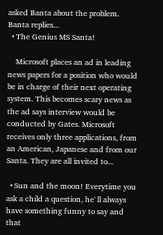asked Banta about the problem. Banta replies...
  • The Genius MS Santa!

    Microsoft places an ad in leading news papers for a position who would be in charge of their next operating system. This becomes scary news as the ad says interview would be conducted by Gates. Microsoft receives only three applications, from an American, Japanese and from our Santa. They are all invited to...

  • Sun and the moon! Everytime you ask a child a question, he`ll always have something funny to say and that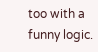too with a funny logic.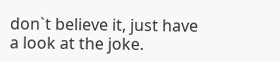don`t believe it, just have a look at the joke.